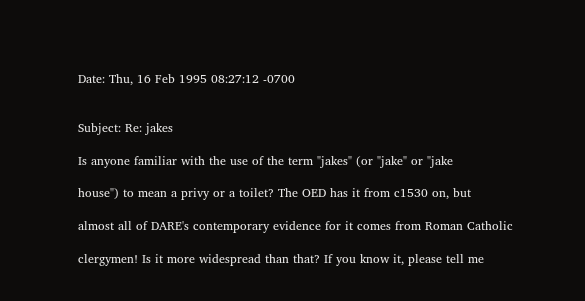Date: Thu, 16 Feb 1995 08:27:12 -0700


Subject: Re: jakes

Is anyone familiar with the use of the term "jakes" (or "jake" or "jake

house") to mean a privy or a toilet? The OED has it from c1530 on, but

almost all of DARE's contemporary evidence for it comes from Roman Catholic

clergymen! Is it more widespread than that? If you know it, please tell me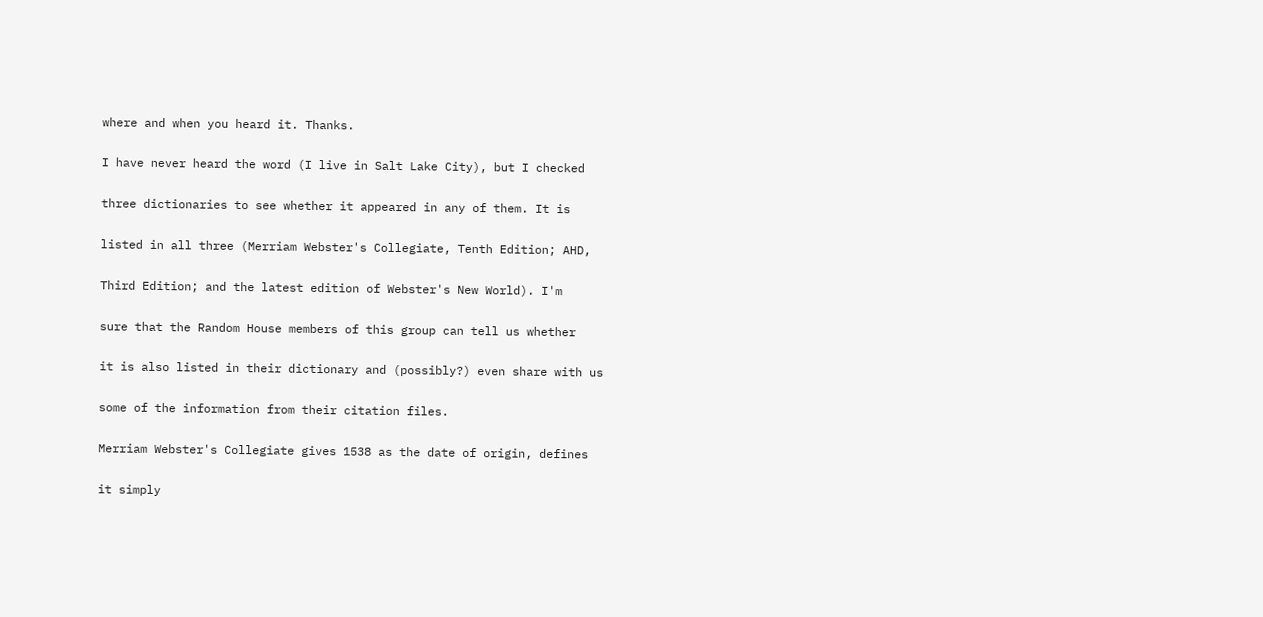where and when you heard it. Thanks.

I have never heard the word (I live in Salt Lake City), but I checked

three dictionaries to see whether it appeared in any of them. It is

listed in all three (Merriam Webster's Collegiate, Tenth Edition; AHD,

Third Edition; and the latest edition of Webster's New World). I'm

sure that the Random House members of this group can tell us whether

it is also listed in their dictionary and (possibly?) even share with us

some of the information from their citation files.

Merriam Webster's Collegiate gives 1538 as the date of origin, defines

it simply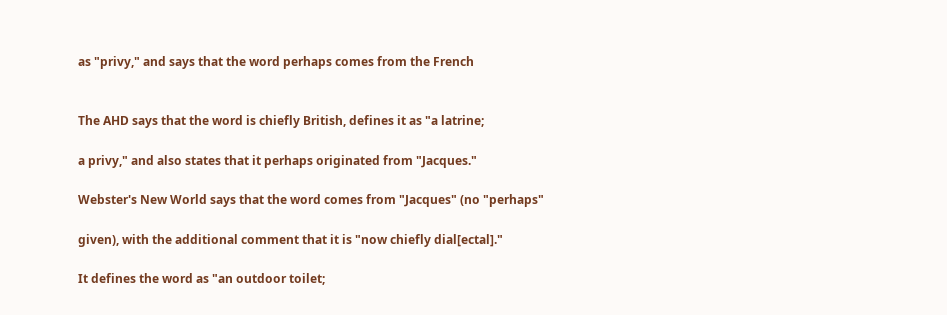as "privy," and says that the word perhaps comes from the French


The AHD says that the word is chiefly British, defines it as "a latrine;

a privy," and also states that it perhaps originated from "Jacques."

Webster's New World says that the word comes from "Jacques" (no "perhaps"

given), with the additional comment that it is "now chiefly dial[ectal]."

It defines the word as "an outdoor toilet;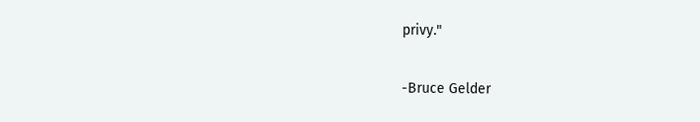privy."

-Bruce Gelder